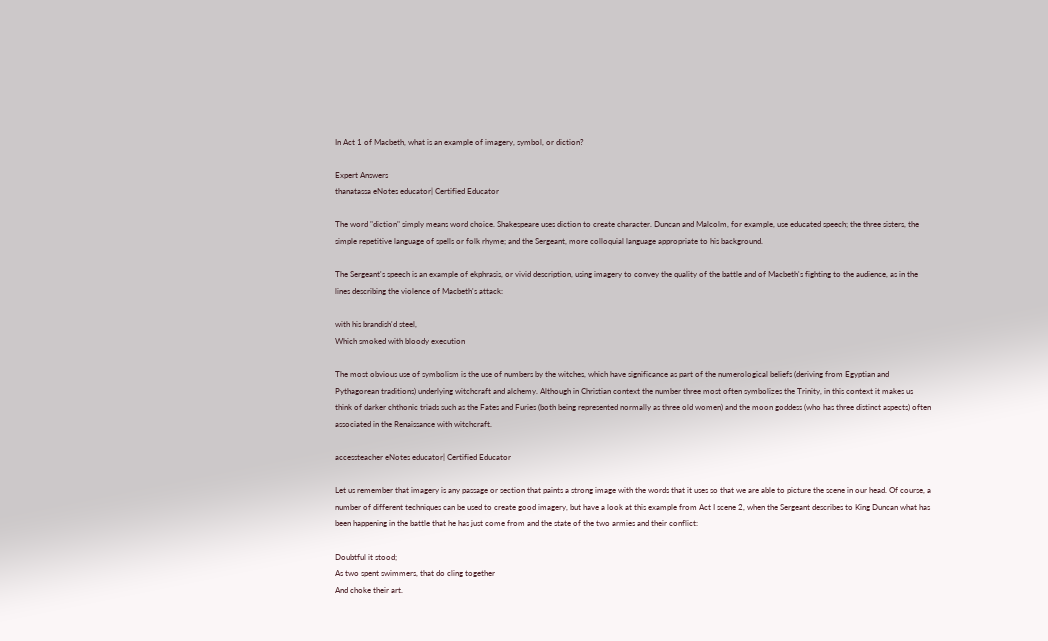In Act 1 of Macbeth, what is an example of imagery, symbol, or diction?

Expert Answers
thanatassa eNotes educator| Certified Educator

The word "diction" simply means word choice. Shakespeare uses diction to create character. Duncan and Malcolm, for example, use educated speech; the three sisters, the simple repetitive language of spells or folk rhyme; and the Sergeant, more colloquial language appropriate to his background.

The Sergeant's speech is an example of ekphrasis, or vivid description, using imagery to convey the quality of the battle and of Macbeth's fighting to the audience, as in the lines describing the violence of Macbeth's attack:

with his brandish'd steel,
Which smoked with bloody execution

The most obvious use of symbolism is the use of numbers by the witches, which have significance as part of the numerological beliefs (deriving from Egyptian and Pythagorean traditions) underlying witchcraft and alchemy. Although in Christian context the number three most often symbolizes the Trinity, in this context it makes us think of darker chthonic triads such as the Fates and Furies (both being represented normally as three old women) and the moon goddess (who has three distinct aspects) often associated in the Renaissance with witchcraft.

accessteacher eNotes educator| Certified Educator

Let us remember that imagery is any passage or section that paints a strong image with the words that it uses so that we are able to picture the scene in our head. Of course, a number of different techniques can be used to create good imagery, but have a look at this example from Act I scene 2, when the Sergeant describes to King Duncan what has been happening in the battle that he has just come from and the state of the two armies and their conflict:

Doubtful it stood;
As two spent swimmers, that do cling together
And choke their art.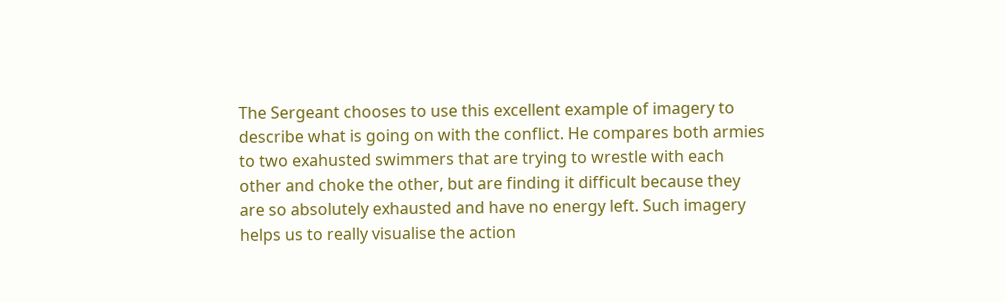The Sergeant chooses to use this excellent example of imagery to describe what is going on with the conflict. He compares both armies to two exahusted swimmers that are trying to wrestle with each other and choke the other, but are finding it difficult because they are so absolutely exhausted and have no energy left. Such imagery helps us to really visualise the action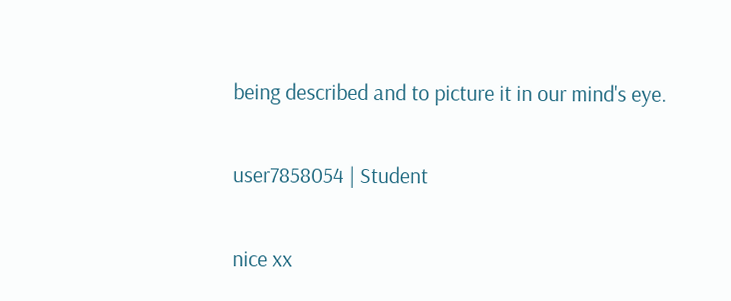being described and to picture it in our mind's eye.

user7858054 | Student

nice xx